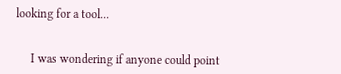looking for a tool...


     I was wondering if anyone could point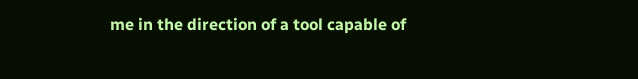me in the direction of a tool capable of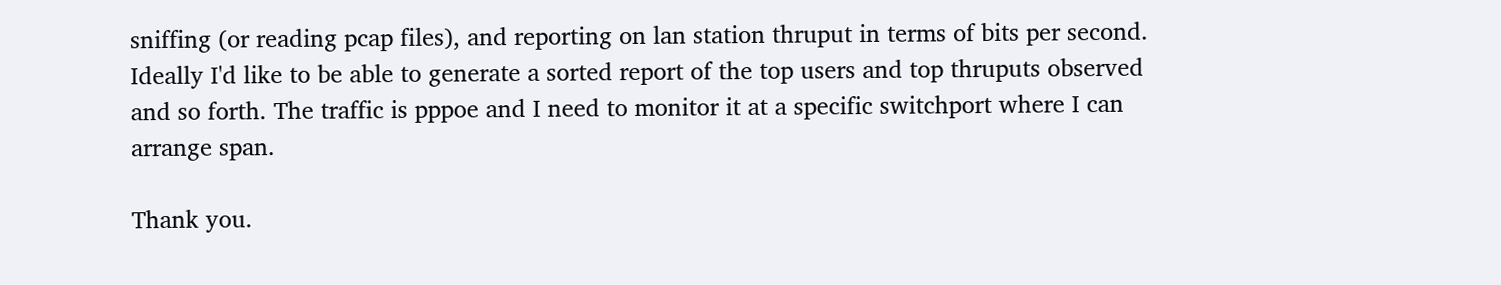sniffing (or reading pcap files), and reporting on lan station thruput in terms of bits per second. Ideally I'd like to be able to generate a sorted report of the top users and top thruputs observed and so forth. The traffic is pppoe and I need to monitor it at a specific switchport where I can arrange span.

Thank you.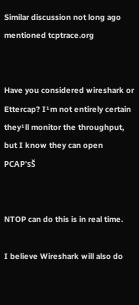Similar discussion not long ago mentioned tcptrace.org


Have you considered wireshark or Ettercap? I¹m not entirely certain
they¹ll monitor the throughput, but I know they can open PCAP'sŠ


NTOP can do this is in real time.

I believe Wireshark will also do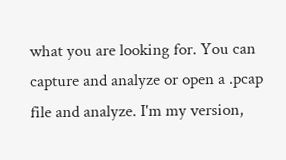what you are looking for. You can capture and analyze or open a .pcap file and analyze. I'm my version,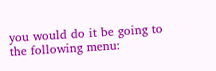you would do it be going to the following menu: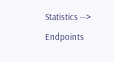Statistics --> Endpoints